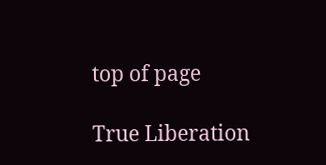top of page

True Liberation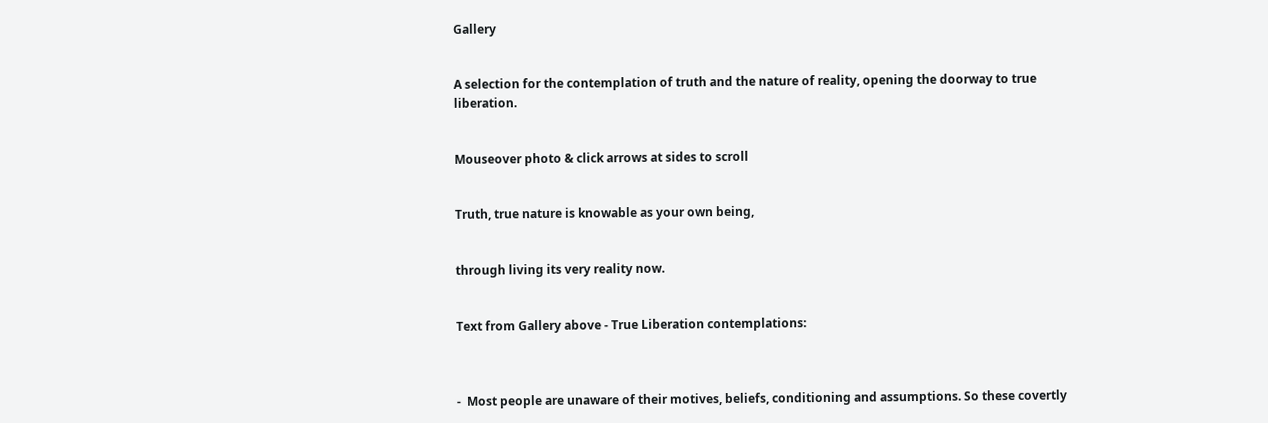Gallery


A selection for the contemplation of truth and the nature of reality, opening the doorway to true liberation.


Mouseover photo & click arrows at sides to scroll


Truth, true nature is knowable as your own being,


through living its very reality now.


Text from Gallery above - True Liberation contemplations:



-  Most people are unaware of their motives, beliefs, conditioning and assumptions. So these covertly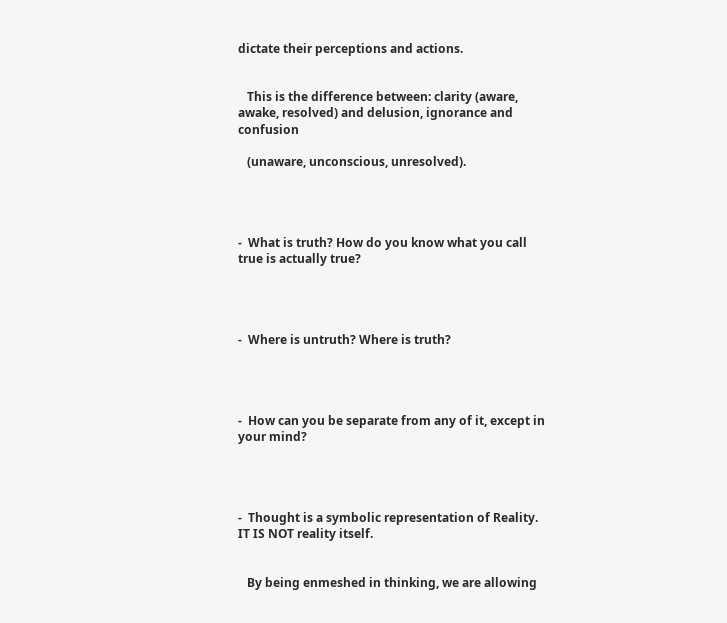dictate their perceptions and actions.


   This is the difference between: clarity (aware, awake, resolved) and delusion, ignorance and confusion

   (unaware, unconscious, unresolved).




-  What is truth? How do you know what you call true is actually true?




-  Where is untruth? Where is truth?




-  How can you be separate from any of it, except in your mind?




-  Thought is a symbolic representation of Reality. IT IS NOT reality itself.


   By being enmeshed in thinking, we are allowing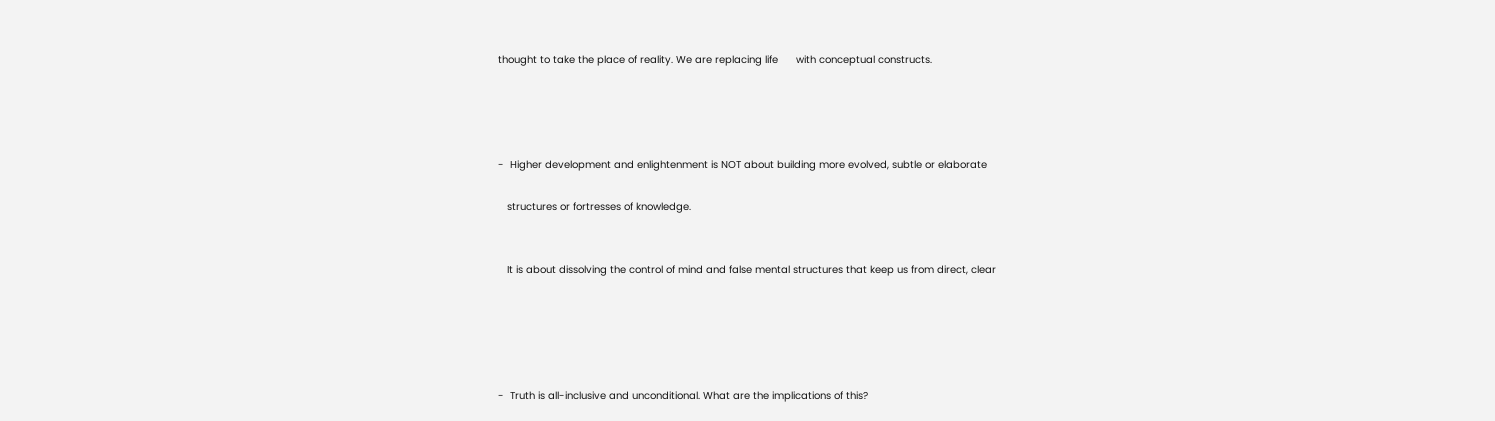thought to take the place of reality. We are replacing life      with conceptual constructs.




-  Higher development and enlightenment is NOT about building more evolved, subtle or elaborate

   structures or fortresses of knowledge.


   It is about dissolving the control of mind and false mental structures that keep us from direct, clear





-  Truth is all-inclusive and unconditional. What are the implications of this?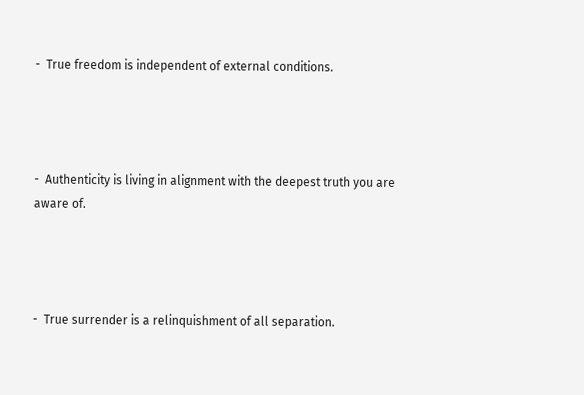-  True freedom is independent of external conditions.




-  Authenticity is living in alignment with the deepest truth you are aware of.




-  True surrender is a relinquishment of all separation.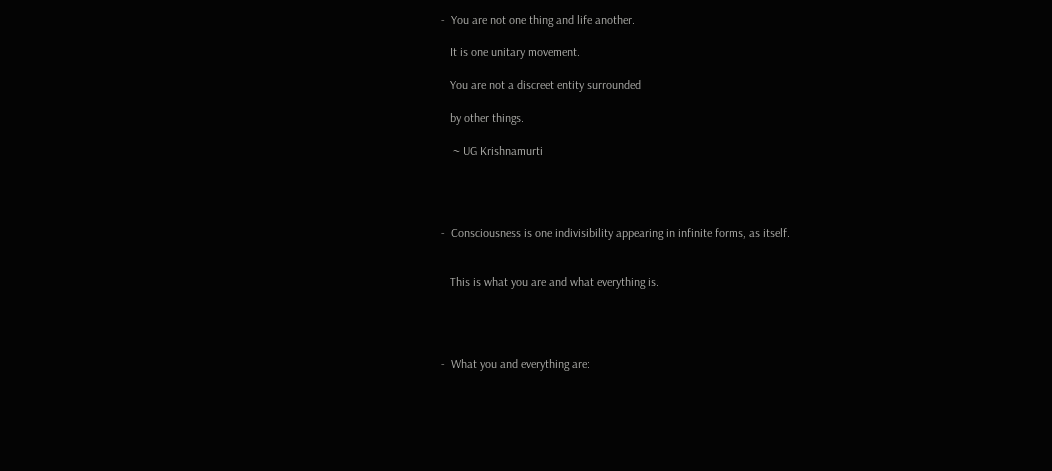-  You are not one thing and life another.

   It is one unitary movement.

   You are not a discreet entity surrounded

   by other things.

    ~ UG Krishnamurti




-  Consciousness is one indivisibility appearing in infinite forms, as itself.


   This is what you are and what everything is.




-  What you and everything are: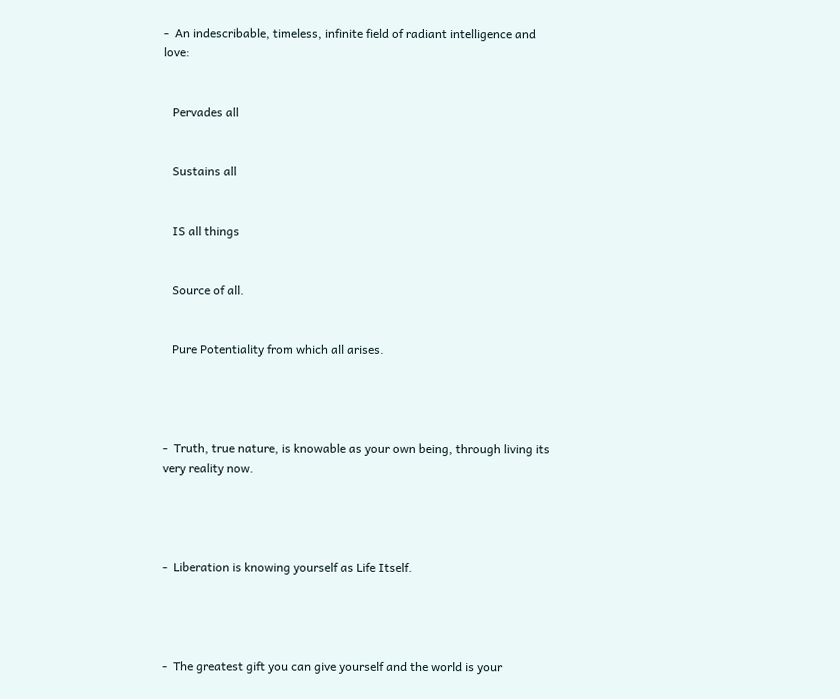-  An indescribable, timeless, infinite field of radiant intelligence and love:


   Pervades all


   Sustains all


   IS all things


   Source of all.


   Pure Potentiality from which all arises.




-  Truth, true nature, is knowable as your own being, through living its very reality now.




-  Liberation is knowing yourself as Life Itself.




-  The greatest gift you can give yourself and the world is your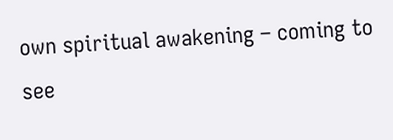own spiritual awakening – coming to see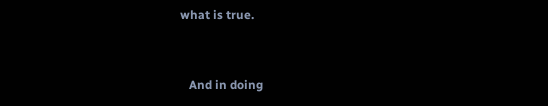what is true.


   And in doing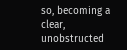so, becoming a clear, unobstructed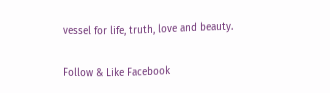vessel for life, truth, love and beauty.

Follow & Like Facebook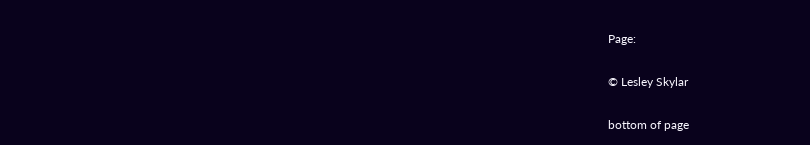Page:

© Lesley Skylar

bottom of page